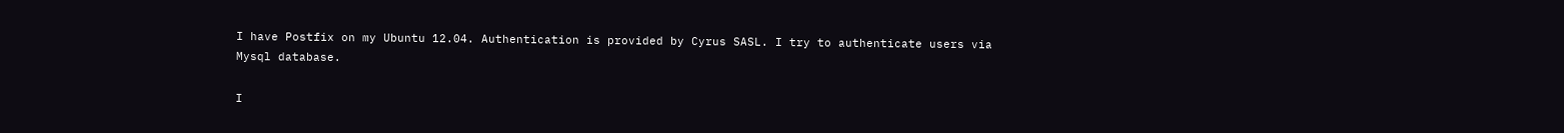I have Postfix on my Ubuntu 12.04. Authentication is provided by Cyrus SASL. I try to authenticate users via Mysql database.

I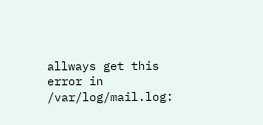allways get this error in /var/log/mail.log: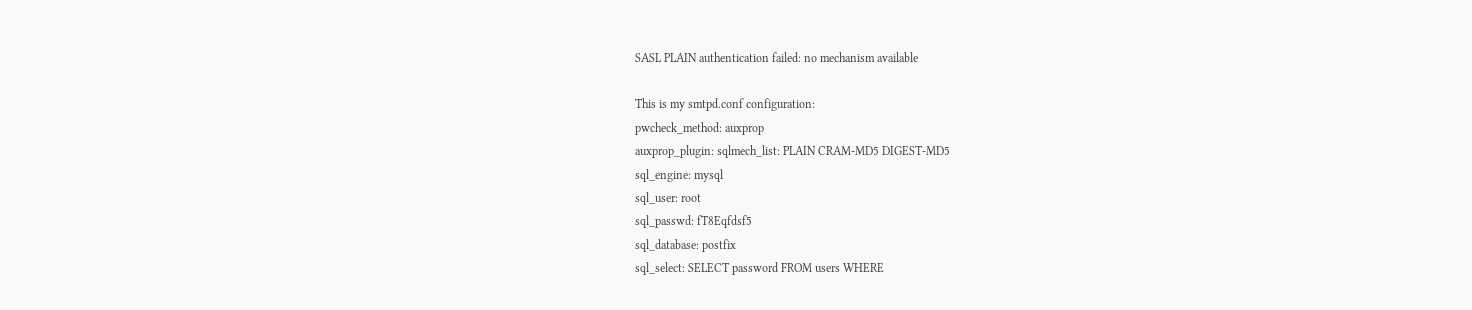SASL PLAIN authentication failed: no mechanism available

This is my smtpd.conf configuration:
pwcheck_method: auxprop
auxprop_plugin: sqlmech_list: PLAIN CRAM-MD5 DIGEST-MD5
sql_engine: mysql
sql_user: root
sql_passwd: fT8Eqfdsf5
sql_database: postfix
sql_select: SELECT password FROM users WHERE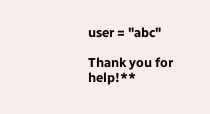user = "abc"

Thank you for help!**